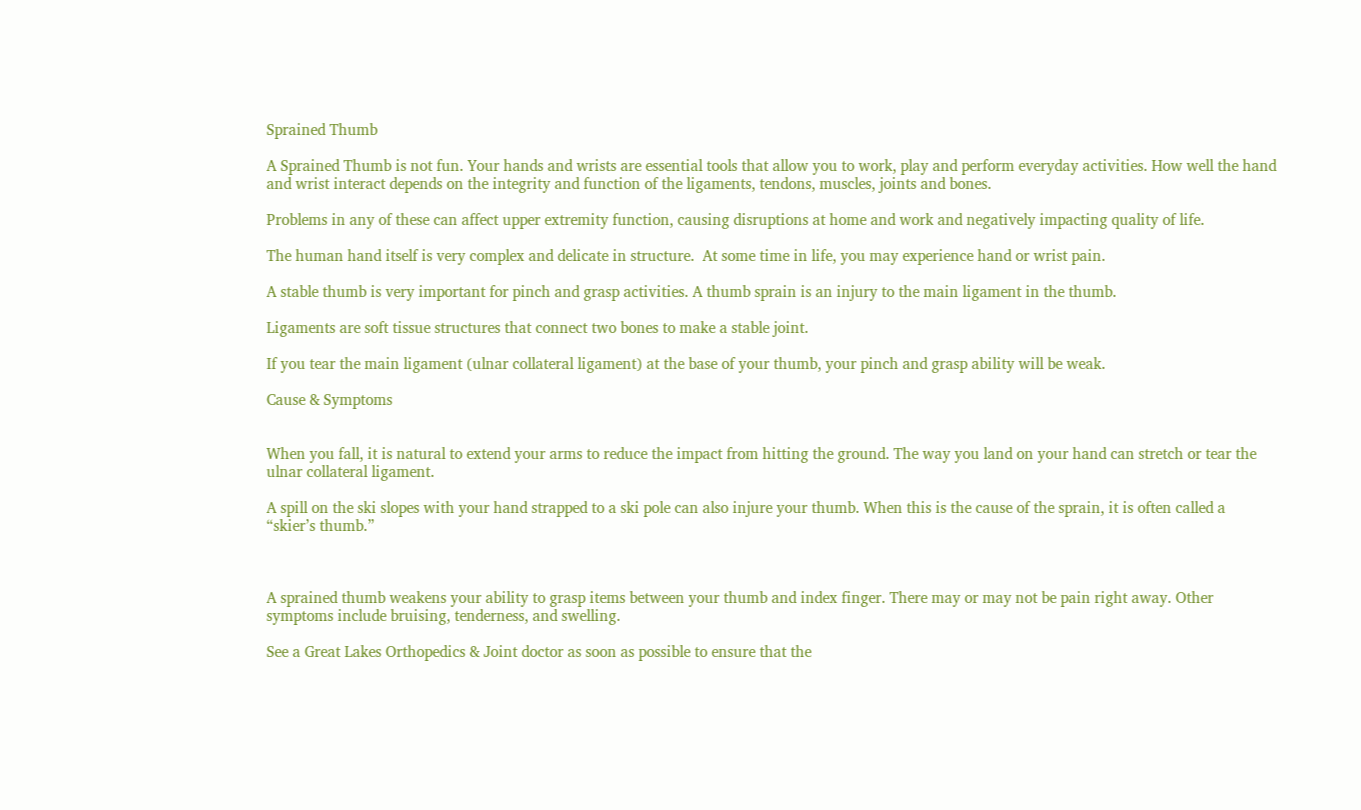Sprained Thumb

A Sprained Thumb is not fun. Your hands and wrists are essential tools that allow you to work, play and perform everyday activities. How well the hand and wrist interact depends on the integrity and function of the ligaments, tendons, muscles, joints and bones.

Problems in any of these can affect upper extremity function, causing disruptions at home and work and negatively impacting quality of life.

The human hand itself is very complex and delicate in structure.  At some time in life, you may experience hand or wrist pain.

A stable thumb is very important for pinch and grasp activities. A thumb sprain is an injury to the main ligament in the thumb.

Ligaments are soft tissue structures that connect two bones to make a stable joint.

If you tear the main ligament (ulnar collateral ligament) at the base of your thumb, your pinch and grasp ability will be weak.

Cause & Symptoms


When you fall, it is natural to extend your arms to reduce the impact from hitting the ground. The way you land on your hand can stretch or tear the ulnar collateral ligament.

A spill on the ski slopes with your hand strapped to a ski pole can also injure your thumb. When this is the cause of the sprain, it is often called a “skier’s thumb.”



A sprained thumb weakens your ability to grasp items between your thumb and index finger. There may or may not be pain right away. Other symptoms include bruising, tenderness, and swelling.

See a Great Lakes Orthopedics & Joint doctor as soon as possible to ensure that the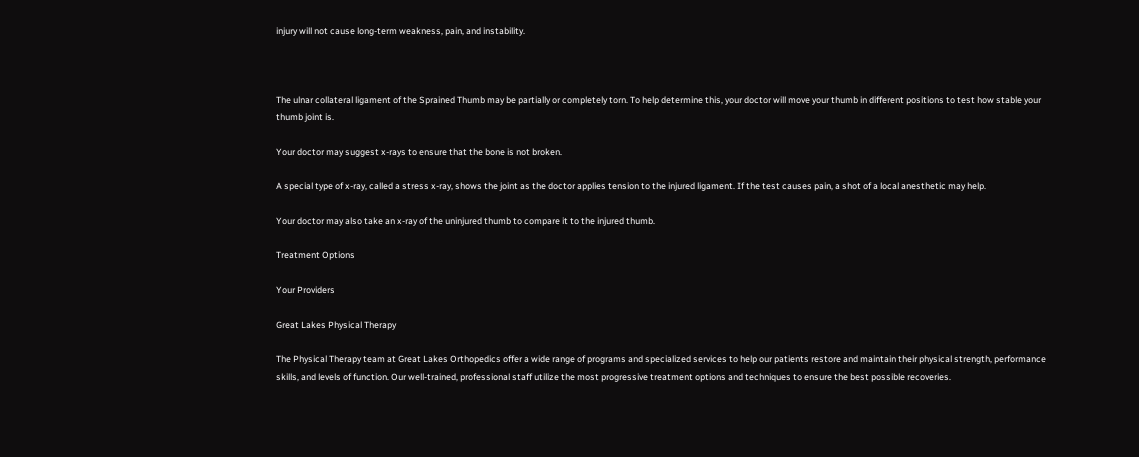injury will not cause long-term weakness, pain, and instability.



The ulnar collateral ligament of the Sprained Thumb may be partially or completely torn. To help determine this, your doctor will move your thumb in different positions to test how stable your thumb joint is.

Your doctor may suggest x-rays to ensure that the bone is not broken.

A special type of x-ray, called a stress x-ray, shows the joint as the doctor applies tension to the injured ligament. If the test causes pain, a shot of a local anesthetic may help.

Your doctor may also take an x-ray of the uninjured thumb to compare it to the injured thumb.

Treatment Options

Your Providers

Great Lakes Physical Therapy

The Physical Therapy team at Great Lakes Orthopedics offer a wide range of programs and specialized services to help our patients restore and maintain their physical strength, performance skills, and levels of function. Our well-trained, professional staff utilize the most progressive treatment options and techniques to ensure the best possible recoveries.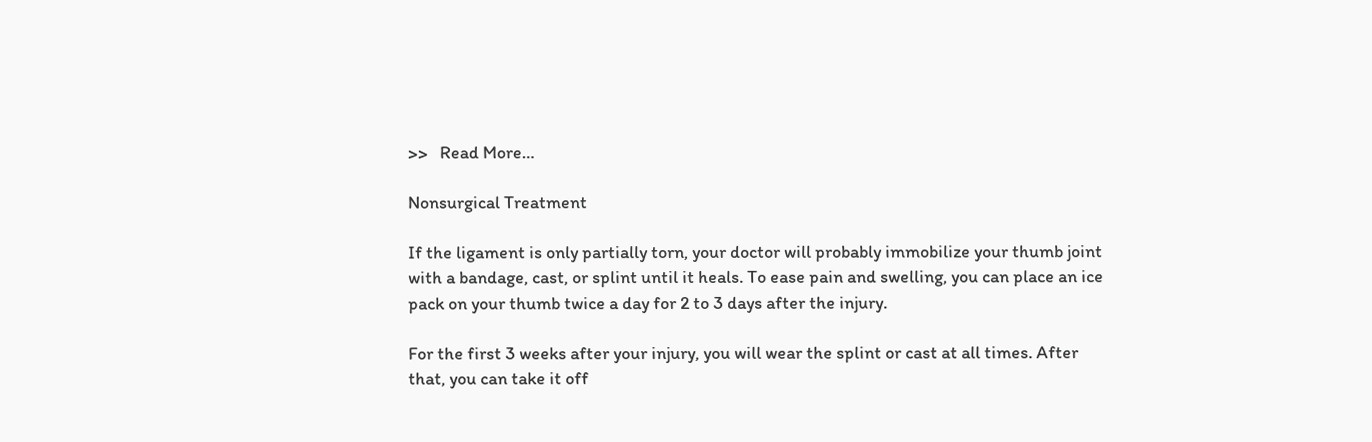>>   Read More…

Nonsurgical Treatment

If the ligament is only partially torn, your doctor will probably immobilize your thumb joint with a bandage, cast, or splint until it heals. To ease pain and swelling, you can place an ice pack on your thumb twice a day for 2 to 3 days after the injury.

For the first 3 weeks after your injury, you will wear the splint or cast at all times. After that, you can take it off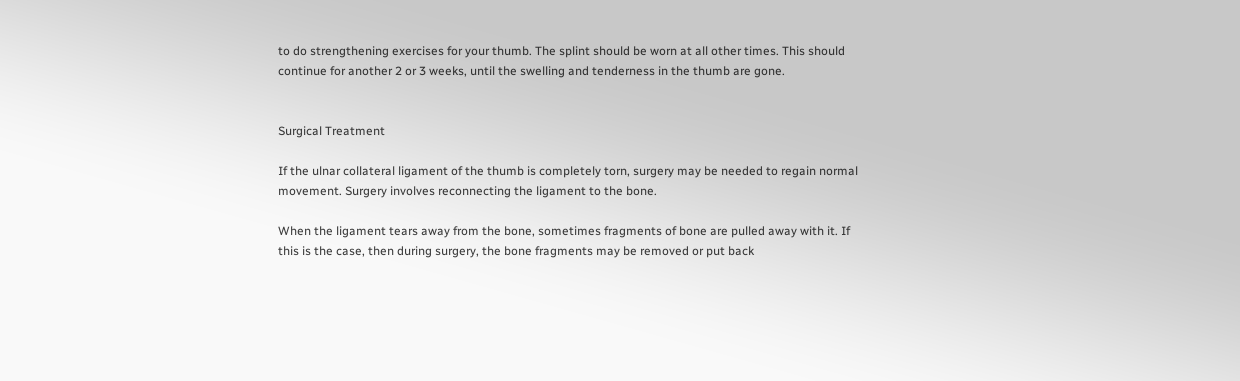to do strengthening exercises for your thumb. The splint should be worn at all other times. This should continue for another 2 or 3 weeks, until the swelling and tenderness in the thumb are gone.


Surgical Treatment

If the ulnar collateral ligament of the thumb is completely torn, surgery may be needed to regain normal movement. Surgery involves reconnecting the ligament to the bone.

When the ligament tears away from the bone, sometimes fragments of bone are pulled away with it. If this is the case, then during surgery, the bone fragments may be removed or put back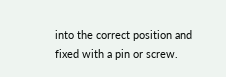into the correct position and fixed with a pin or screw.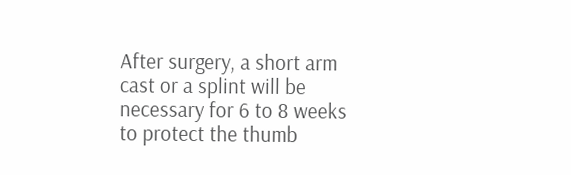After surgery, a short arm cast or a splint will be necessary for 6 to 8 weeks to protect the thumb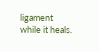ligament while it heals.